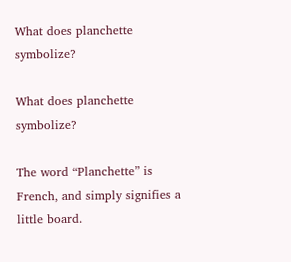What does planchette symbolize?

What does planchette symbolize?

The word “Planchette” is French, and simply signifies a little board.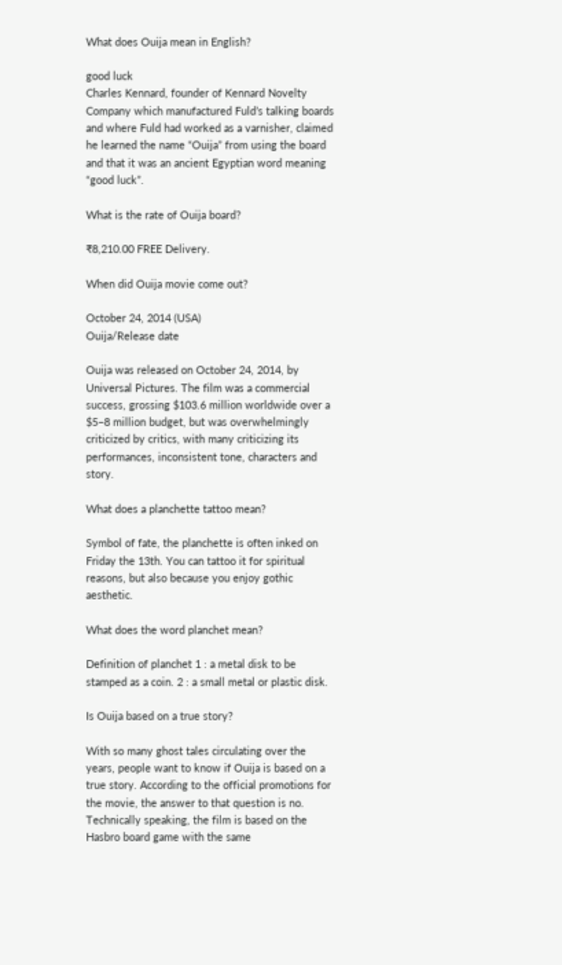What does Ouija mean in English?

good luck
Charles Kennard, founder of Kennard Novelty Company which manufactured Fuld’s talking boards and where Fuld had worked as a varnisher, claimed he learned the name “Ouija” from using the board and that it was an ancient Egyptian word meaning “good luck”.

What is the rate of Ouija board?

₹8,210.00 FREE Delivery.

When did Ouija movie come out?

October 24, 2014 (USA)
Ouija/Release date

Ouija was released on October 24, 2014, by Universal Pictures. The film was a commercial success, grossing $103.6 million worldwide over a $5–8 million budget, but was overwhelmingly criticized by critics, with many criticizing its performances, inconsistent tone, characters and story.

What does a planchette tattoo mean?

Symbol of fate, the planchette is often inked on Friday the 13th. You can tattoo it for spiritual reasons, but also because you enjoy gothic aesthetic.

What does the word planchet mean?

Definition of planchet 1 : a metal disk to be stamped as a coin. 2 : a small metal or plastic disk.

Is Ouija based on a true story?

With so many ghost tales circulating over the years, people want to know if Ouija is based on a true story. According to the official promotions for the movie, the answer to that question is no. Technically speaking, the film is based on the Hasbro board game with the same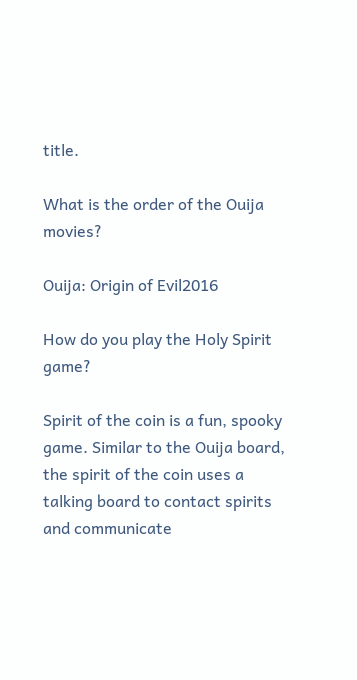title.

What is the order of the Ouija movies?

Ouija: Origin of Evil2016

How do you play the Holy Spirit game?

Spirit of the coin is a fun, spooky game. Similar to the Ouija board, the spirit of the coin uses a talking board to contact spirits and communicate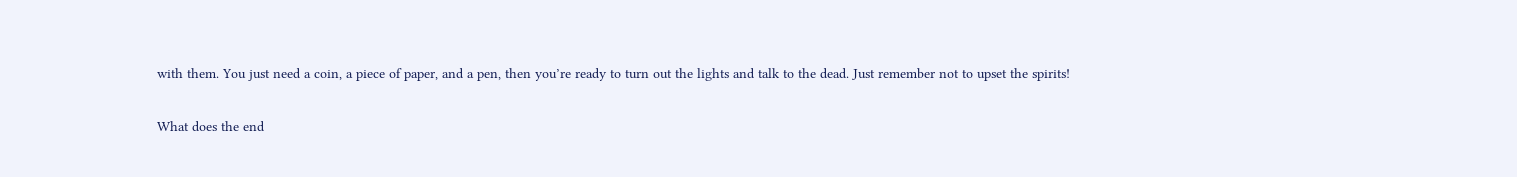with them. You just need a coin, a piece of paper, and a pen, then you’re ready to turn out the lights and talk to the dead. Just remember not to upset the spirits!

What does the end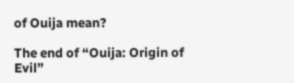of Ouija mean?

The end of “Ouija: Origin of Evil”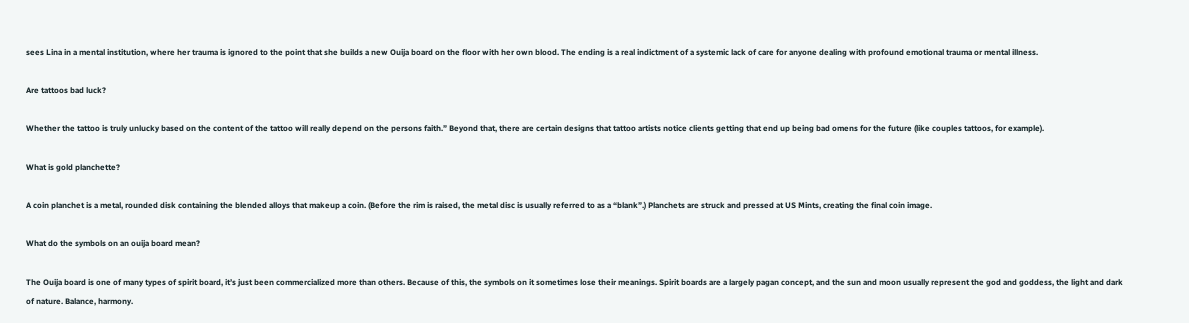sees Lina in a mental institution, where her trauma is ignored to the point that she builds a new Ouija board on the floor with her own blood. The ending is a real indictment of a systemic lack of care for anyone dealing with profound emotional trauma or mental illness.

Are tattoos bad luck?

Whether the tattoo is truly unlucky based on the content of the tattoo will really depend on the persons faith.” Beyond that, there are certain designs that tattoo artists notice clients getting that end up being bad omens for the future (like couples tattoos, for example).

What is gold planchette?

A coin planchet is a metal, rounded disk containing the blended alloys that makeup a coin. (Before the rim is raised, the metal disc is usually referred to as a “blank”.) Planchets are struck and pressed at US Mints, creating the final coin image.

What do the symbols on an ouija board mean?

The Ouija board is one of many types of spirit board, it’s just been commercialized more than others. Because of this, the symbols on it sometimes lose their meanings. Spirit boards are a largely pagan concept, and the sun and moon usually represent the god and goddess, the light and dark of nature. Balance, harmony.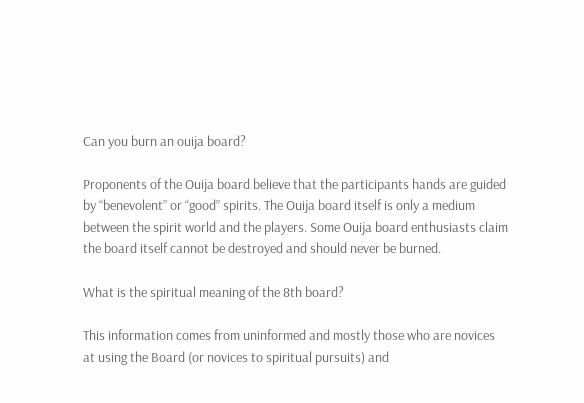Can you burn an ouija board?

Proponents of the Ouija board believe that the participants hands are guided by “benevolent” or “good” spirits. The Ouija board itself is only a medium between the spirit world and the players. Some Ouija board enthusiasts claim the board itself cannot be destroyed and should never be burned.

What is the spiritual meaning of the 8th board?

This information comes from uninformed and mostly those who are novices at using the Board (or novices to spiritual pursuits) and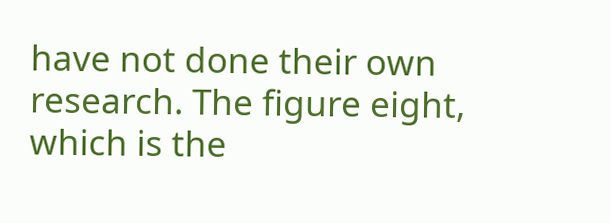have not done their own research. The figure eight, which is the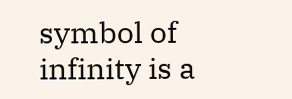symbol of infinity is a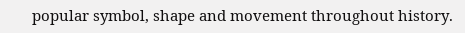popular symbol, shape and movement throughout history.